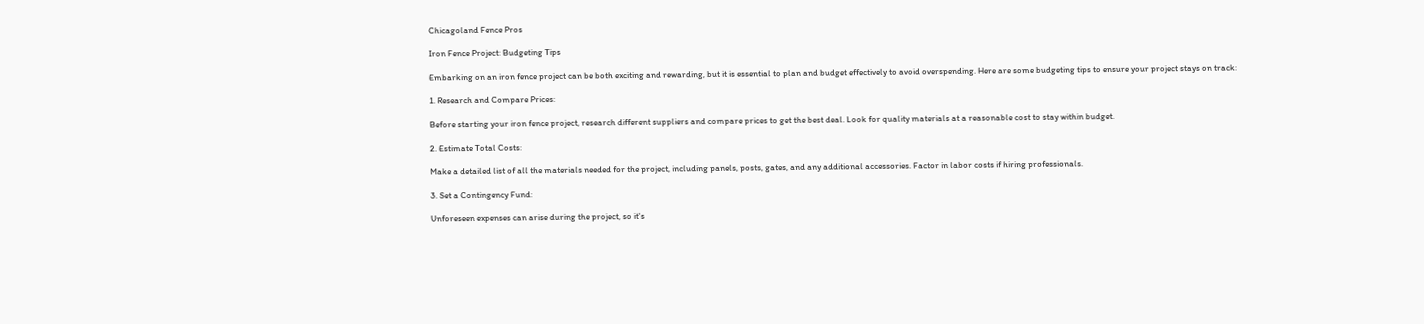Chicagoland Fence Pros

Iron Fence Project: Budgeting Tips

Embarking on an iron fence project can be both exciting and rewarding, but it is essential to plan and budget effectively to avoid overspending. Here are some budgeting tips to ensure your project stays on track:

1. Research and Compare Prices:

Before starting your iron fence project, research different suppliers and compare prices to get the best deal. Look for quality materials at a reasonable cost to stay within budget.

2. Estimate Total Costs:

Make a detailed list of all the materials needed for the project, including panels, posts, gates, and any additional accessories. Factor in labor costs if hiring professionals.

3. Set a Contingency Fund:

Unforeseen expenses can arise during the project, so it's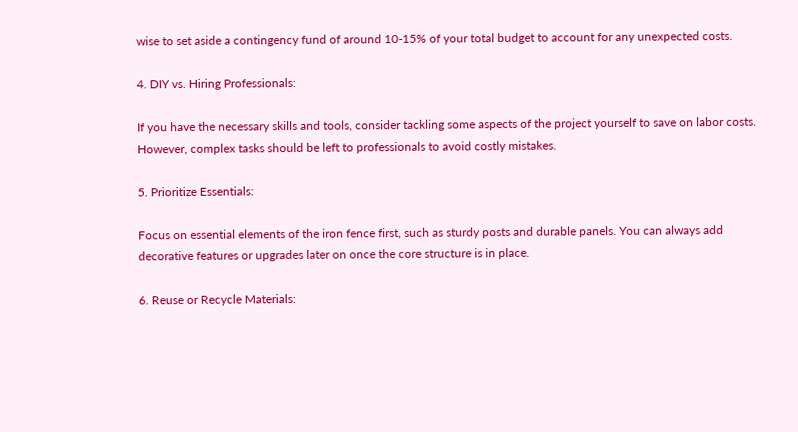wise to set aside a contingency fund of around 10-15% of your total budget to account for any unexpected costs.

4. DIY vs. Hiring Professionals:

If you have the necessary skills and tools, consider tackling some aspects of the project yourself to save on labor costs. However, complex tasks should be left to professionals to avoid costly mistakes.

5. Prioritize Essentials:

Focus on essential elements of the iron fence first, such as sturdy posts and durable panels. You can always add decorative features or upgrades later on once the core structure is in place.

6. Reuse or Recycle Materials: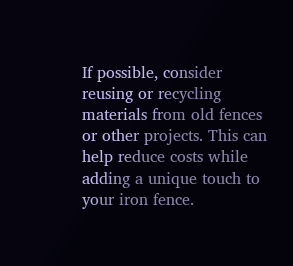If possible, consider reusing or recycling materials from old fences or other projects. This can help reduce costs while adding a unique touch to your iron fence.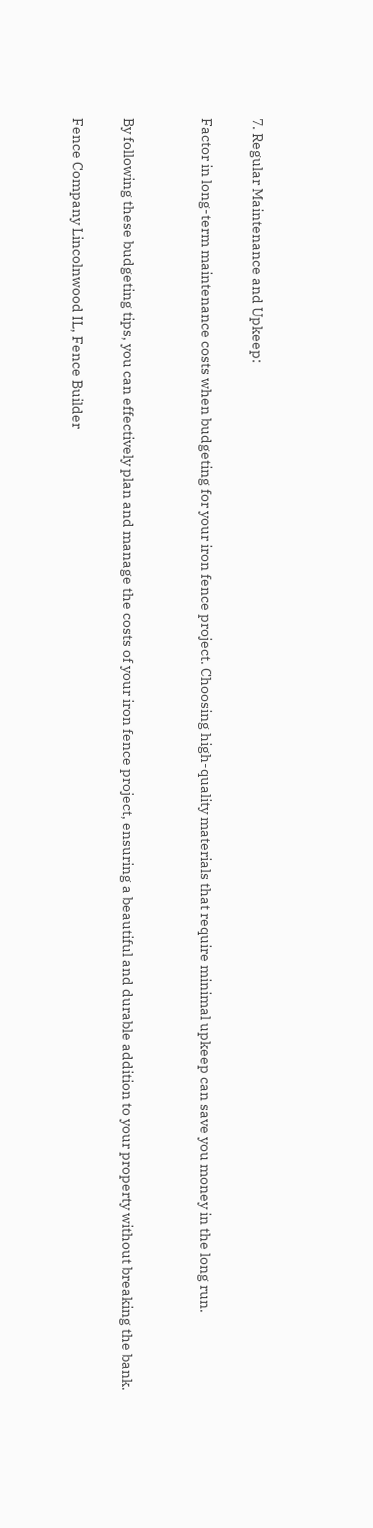7. Regular Maintenance and Upkeep:

Factor in long-term maintenance costs when budgeting for your iron fence project. Choosing high-quality materials that require minimal upkeep can save you money in the long run.


By following these budgeting tips, you can effectively plan and manage the costs of your iron fence project, ensuring a beautiful and durable addition to your property without breaking the bank.

Fence Company Lincolnwood IL, Fence Builder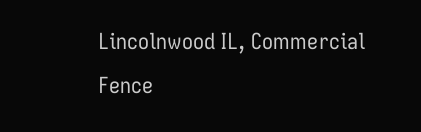Lincolnwood IL, Commercial Fence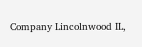Company Lincolnwood IL,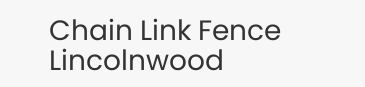Chain Link Fence Lincolnwood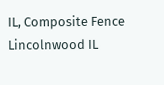IL, Composite Fence Lincolnwood IL